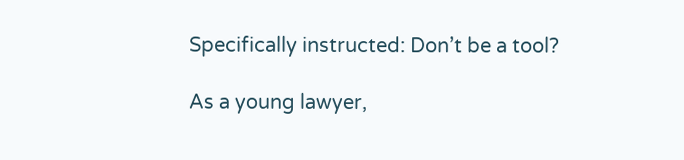Specifically instructed: Don’t be a tool?

As a young lawyer,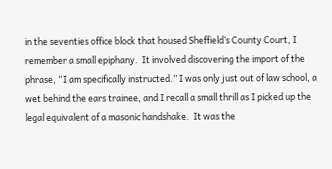in the seventies office block that housed Sheffield’s County Court, I remember a small epiphany.  It involved discovering the import of the phrase, “I am specifically instructed.” I was only just out of law school, a wet behind the ears trainee, and I recall a small thrill as I picked up the legal equivalent of a masonic handshake.  It was the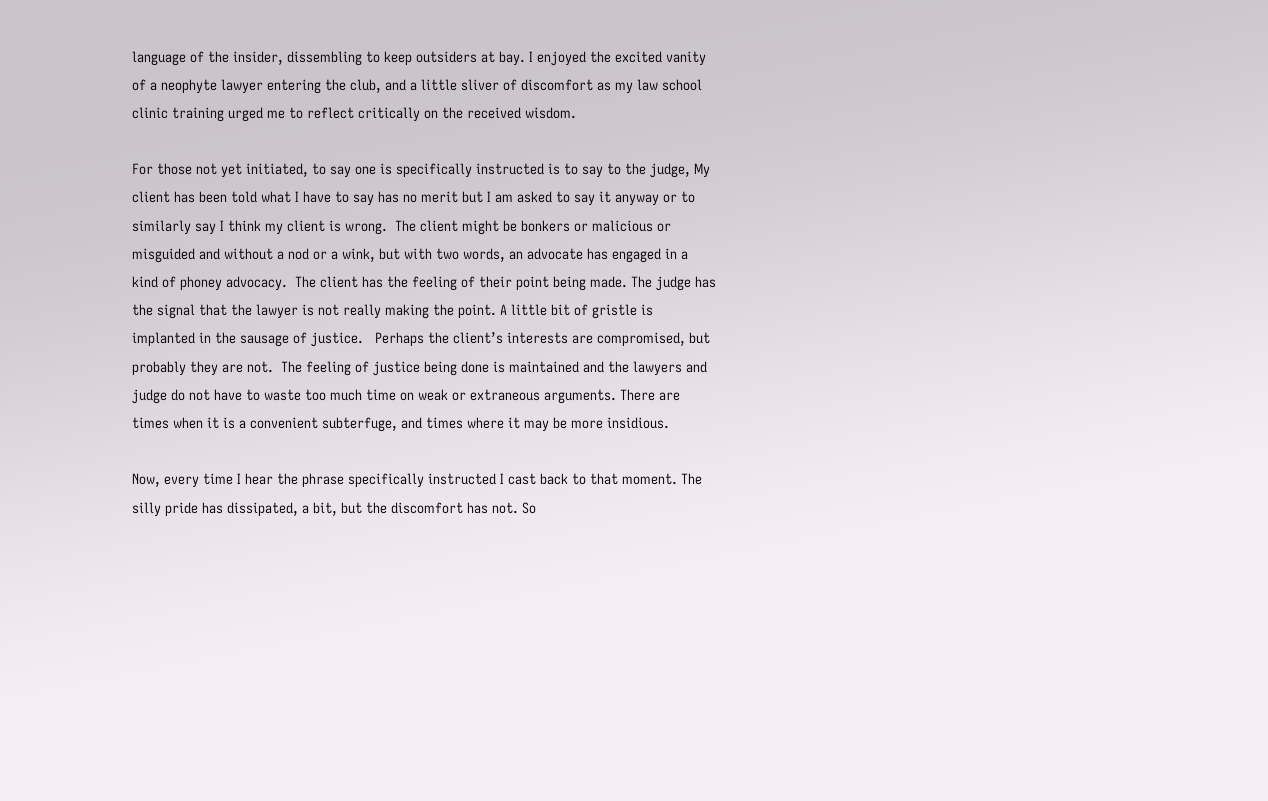language of the insider, dissembling to keep outsiders at bay. I enjoyed the excited vanity of a neophyte lawyer entering the club, and a little sliver of discomfort as my law school clinic training urged me to reflect critically on the received wisdom.

For those not yet initiated, to say one is specifically instructed is to say to the judge, My client has been told what I have to say has no merit but I am asked to say it anyway or to similarly say I think my client is wrong.  The client might be bonkers or malicious or misguided and without a nod or a wink, but with two words, an advocate has engaged in a kind of phoney advocacy.  The client has the feeling of their point being made. The judge has the signal that the lawyer is not really making the point. A little bit of gristle is implanted in the sausage of justice.   Perhaps the client’s interests are compromised, but probably they are not.  The feeling of justice being done is maintained and the lawyers and judge do not have to waste too much time on weak or extraneous arguments. There are times when it is a convenient subterfuge, and times where it may be more insidious.

Now, every time I hear the phrase specifically instructed I cast back to that moment. The silly pride has dissipated, a bit, but the discomfort has not. So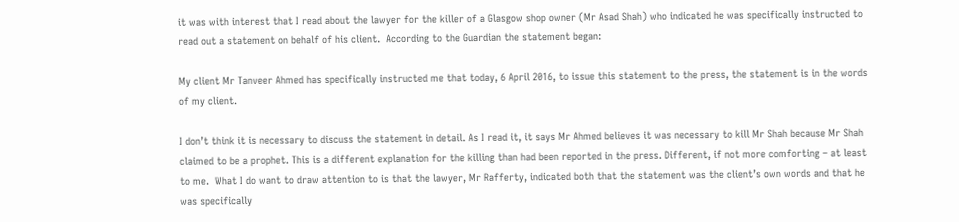it was with interest that I read about the lawyer for the killer of a Glasgow shop owner (Mr Asad Shah) who indicated he was specifically instructed to read out a statement on behalf of his client.  According to the Guardian the statement began:

My client Mr Tanveer Ahmed has specifically instructed me that today, 6 April 2016, to issue this statement to the press, the statement is in the words of my client.

I don’t think it is necessary to discuss the statement in detail. As I read it, it says Mr Ahmed believes it was necessary to kill Mr Shah because Mr Shah claimed to be a prophet. This is a different explanation for the killing than had been reported in the press. Different, if not more comforting – at least to me.  What I do want to draw attention to is that the lawyer, Mr Rafferty, indicated both that the statement was the client’s own words and that he was specifically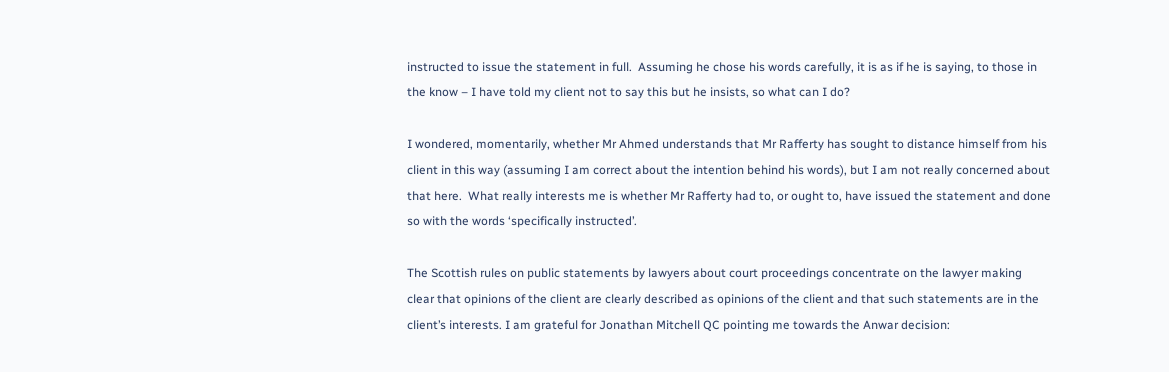instructed to issue the statement in full.  Assuming he chose his words carefully, it is as if he is saying, to those in the know – I have told my client not to say this but he insists, so what can I do?

I wondered, momentarily, whether Mr Ahmed understands that Mr Rafferty has sought to distance himself from his client in this way (assuming I am correct about the intention behind his words), but I am not really concerned about that here.  What really interests me is whether Mr Rafferty had to, or ought to, have issued the statement and done so with the words ‘specifically instructed’.

The Scottish rules on public statements by lawyers about court proceedings concentrate on the lawyer making clear that opinions of the client are clearly described as opinions of the client and that such statements are in the client’s interests. I am grateful for Jonathan Mitchell QC pointing me towards the Anwar decision: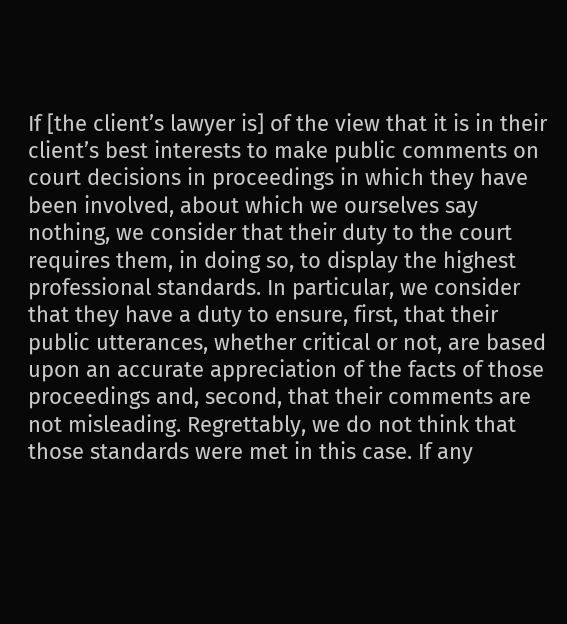If [the client’s lawyer is] of the view that it is in their client’s best interests to make public comments on court decisions in proceedings in which they have been involved, about which we ourselves say nothing, we consider that their duty to the court requires them, in doing so, to display the highest professional standards. In particular, we consider that they have a duty to ensure, first, that their public utterances, whether critical or not, are based upon an accurate appreciation of the facts of those proceedings and, second, that their comments are not misleading. Regrettably, we do not think that those standards were met in this case. If any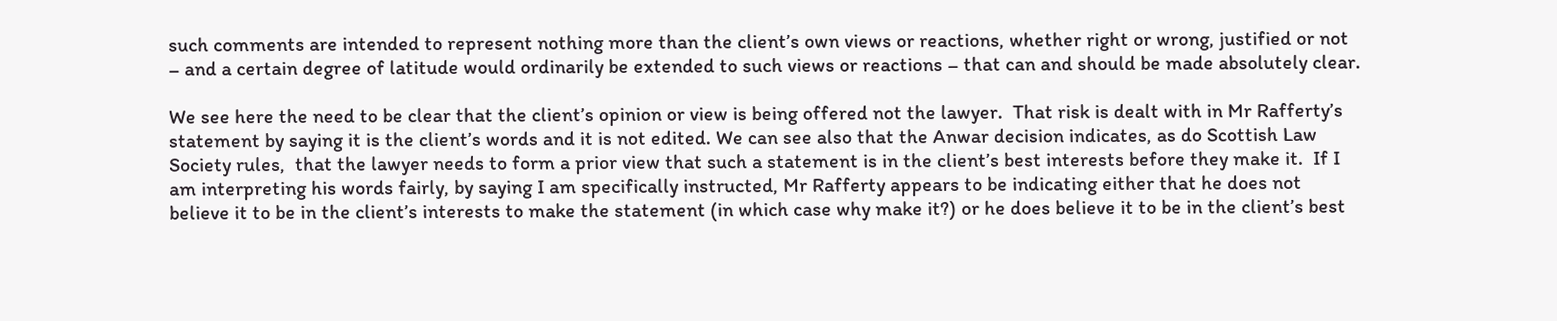such comments are intended to represent nothing more than the client’s own views or reactions, whether right or wrong, justified or not – and a certain degree of latitude would ordinarily be extended to such views or reactions – that can and should be made absolutely clear.

We see here the need to be clear that the client’s opinion or view is being offered not the lawyer.  That risk is dealt with in Mr Rafferty’s statement by saying it is the client’s words and it is not edited. We can see also that the Anwar decision indicates, as do Scottish Law Society rules,  that the lawyer needs to form a prior view that such a statement is in the client’s best interests before they make it.  If I am interpreting his words fairly, by saying I am specifically instructed, Mr Rafferty appears to be indicating either that he does not believe it to be in the client’s interests to make the statement (in which case why make it?) or he does believe it to be in the client’s best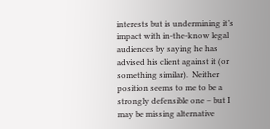interests but is undermining it’s impact with in-the-know legal audiences by saying he has advised his client against it (or something similar).  Neither position seems to me to be a strongly defensible one – but I may be missing alternative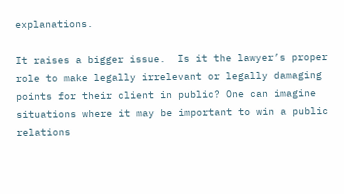explanations.

It raises a bigger issue.  Is it the lawyer’s proper role to make legally irrelevant or legally damaging points for their client in public? One can imagine situations where it may be important to win a public relations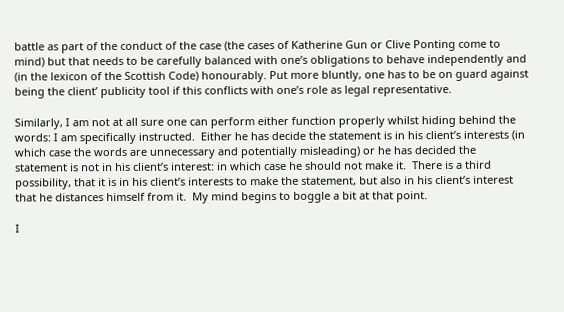battle as part of the conduct of the case (the cases of Katherine Gun or Clive Ponting come to mind) but that needs to be carefully balanced with one’s obligations to behave independently and (in the lexicon of the Scottish Code) honourably. Put more bluntly, one has to be on guard against being the client’ publicity tool if this conflicts with one’s role as legal representative.

Similarly, I am not at all sure one can perform either function properly whilst hiding behind the words: I am specifically instructed.  Either he has decide the statement is in his client’s interests (in which case the words are unnecessary and potentially misleading) or he has decided the statement is not in his client’s interest: in which case he should not make it.  There is a third possibility, that it is in his client’s interests to make the statement, but also in his client’s interest that he distances himself from it.  My mind begins to boggle a bit at that point.

I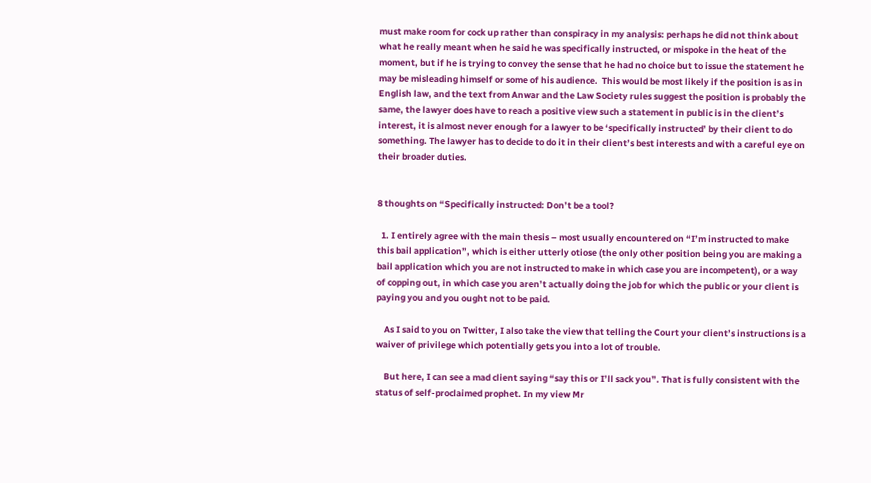must make room for cock up rather than conspiracy in my analysis: perhaps he did not think about what he really meant when he said he was specifically instructed, or mispoke in the heat of the moment, but if he is trying to convey the sense that he had no choice but to issue the statement he may be misleading himself or some of his audience.  This would be most likely if the position is as in English law, and the text from Anwar and the Law Society rules suggest the position is probably the same, the lawyer does have to reach a positive view such a statement in public is in the client’s interest, it is almost never enough for a lawyer to be ‘specifically instructed’ by their client to do something. The lawyer has to decide to do it in their client’s best interests and with a careful eye on their broader duties.


8 thoughts on “Specifically instructed: Don’t be a tool?

  1. I entirely agree with the main thesis – most usually encountered on “I’m instructed to make this bail application”, which is either utterly otiose (the only other position being you are making a bail application which you are not instructed to make in which case you are incompetent), or a way of copping out, in which case you aren’t actually doing the job for which the public or your client is paying you and you ought not to be paid.

    As I said to you on Twitter, I also take the view that telling the Court your client’s instructions is a waiver of privilege which potentially gets you into a lot of trouble.

    But here, I can see a mad client saying “say this or I’ll sack you”. That is fully consistent with the status of self-proclaimed prophet. In my view Mr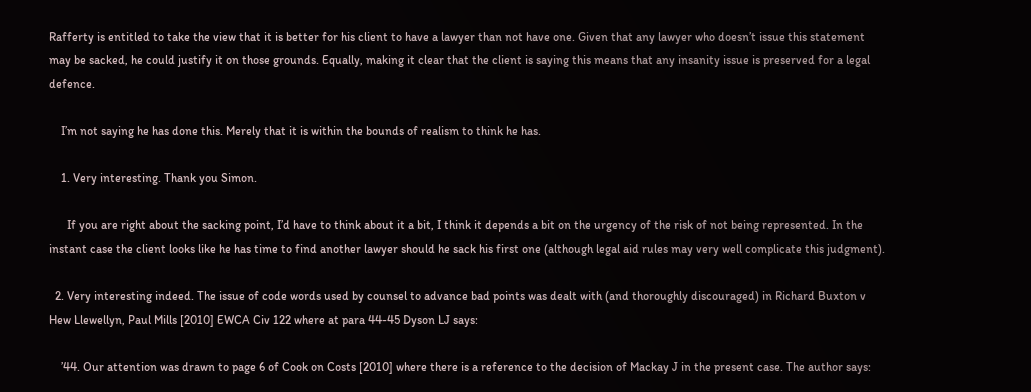Rafferty is entitled to take the view that it is better for his client to have a lawyer than not have one. Given that any lawyer who doesn’t issue this statement may be sacked, he could justify it on those grounds. Equally, making it clear that the client is saying this means that any insanity issue is preserved for a legal defence.

    I’m not saying he has done this. Merely that it is within the bounds of realism to think he has.

    1. Very interesting. Thank you Simon.

      If you are right about the sacking point, I’d have to think about it a bit, I think it depends a bit on the urgency of the risk of not being represented. In the instant case the client looks like he has time to find another lawyer should he sack his first one (although legal aid rules may very well complicate this judgment).

  2. Very interesting indeed. The issue of code words used by counsel to advance bad points was dealt with (and thoroughly discouraged) in Richard Buxton v Hew Llewellyn, Paul Mills [2010] EWCA Civ 122 where at para 44-45 Dyson LJ says:

    ’44. Our attention was drawn to page 6 of Cook on Costs [2010] where there is a reference to the decision of Mackay J in the present case. The author says: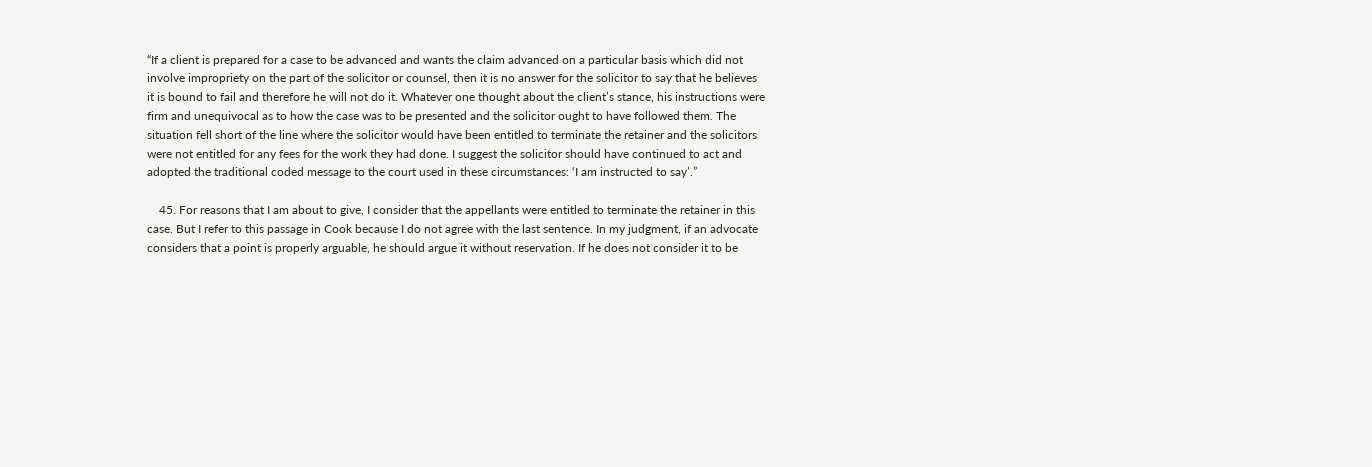“If a client is prepared for a case to be advanced and wants the claim advanced on a particular basis which did not involve impropriety on the part of the solicitor or counsel, then it is no answer for the solicitor to say that he believes it is bound to fail and therefore he will not do it. Whatever one thought about the client’s stance, his instructions were firm and unequivocal as to how the case was to be presented and the solicitor ought to have followed them. The situation fell short of the line where the solicitor would have been entitled to terminate the retainer and the solicitors were not entitled for any fees for the work they had done. I suggest the solicitor should have continued to act and adopted the traditional coded message to the court used in these circumstances: ‘I am instructed to say’.”

    45. For reasons that I am about to give, I consider that the appellants were entitled to terminate the retainer in this case. But I refer to this passage in Cook because I do not agree with the last sentence. In my judgment, if an advocate considers that a point is properly arguable, he should argue it without reservation. If he does not consider it to be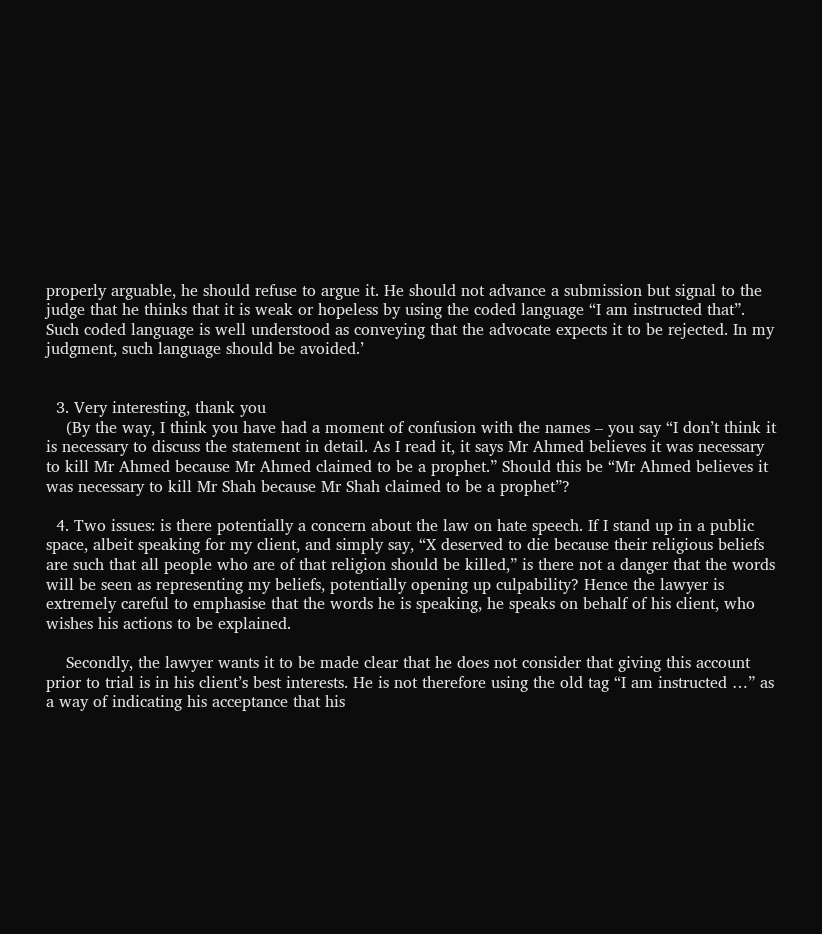properly arguable, he should refuse to argue it. He should not advance a submission but signal to the judge that he thinks that it is weak or hopeless by using the coded language “I am instructed that”. Such coded language is well understood as conveying that the advocate expects it to be rejected. In my judgment, such language should be avoided.’


  3. Very interesting, thank you
    (By the way, I think you have had a moment of confusion with the names – you say “I don’t think it is necessary to discuss the statement in detail. As I read it, it says Mr Ahmed believes it was necessary to kill Mr Ahmed because Mr Ahmed claimed to be a prophet.” Should this be “Mr Ahmed believes it was necessary to kill Mr Shah because Mr Shah claimed to be a prophet”?

  4. Two issues: is there potentially a concern about the law on hate speech. If I stand up in a public space, albeit speaking for my client, and simply say, “X deserved to die because their religious beliefs are such that all people who are of that religion should be killed,” is there not a danger that the words will be seen as representing my beliefs, potentially opening up culpability? Hence the lawyer is extremely careful to emphasise that the words he is speaking, he speaks on behalf of his client, who wishes his actions to be explained.

    Secondly, the lawyer wants it to be made clear that he does not consider that giving this account prior to trial is in his client’s best interests. He is not therefore using the old tag “I am instructed …” as a way of indicating his acceptance that his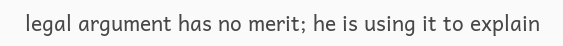legal argument has no merit; he is using it to explain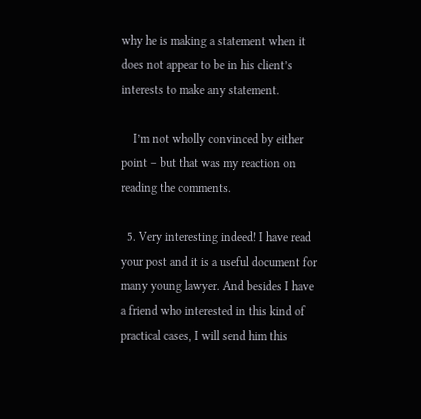why he is making a statement when it does not appear to be in his client’s interests to make any statement.

    I’m not wholly convinced by either point – but that was my reaction on reading the comments.

  5. Very interesting indeed! I have read your post and it is a useful document for many young lawyer. And besides I have a friend who interested in this kind of practical cases, I will send him this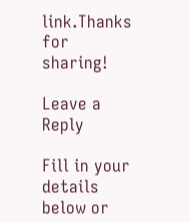link.Thanks for sharing!

Leave a Reply

Fill in your details below or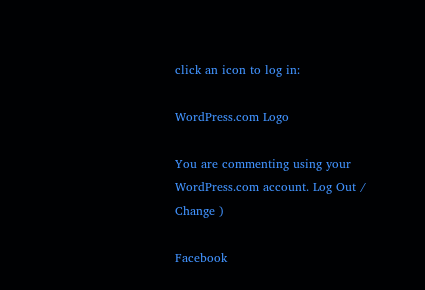click an icon to log in:

WordPress.com Logo

You are commenting using your WordPress.com account. Log Out /  Change )

Facebook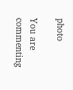photo

You are commenting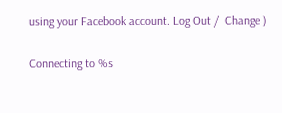using your Facebook account. Log Out /  Change )

Connecting to %s